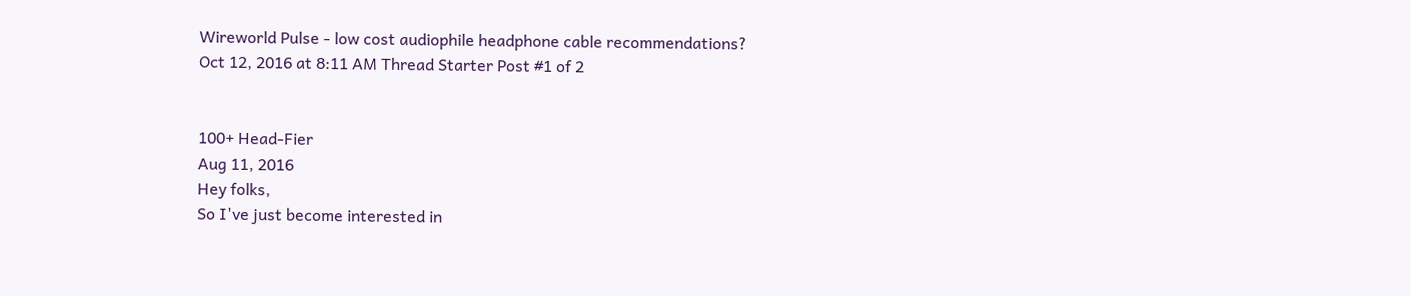Wireworld Pulse - low cost audiophile headphone cable recommendations?
Oct 12, 2016 at 8:11 AM Thread Starter Post #1 of 2


100+ Head-Fier
Aug 11, 2016
Hey folks,
So I've just become interested in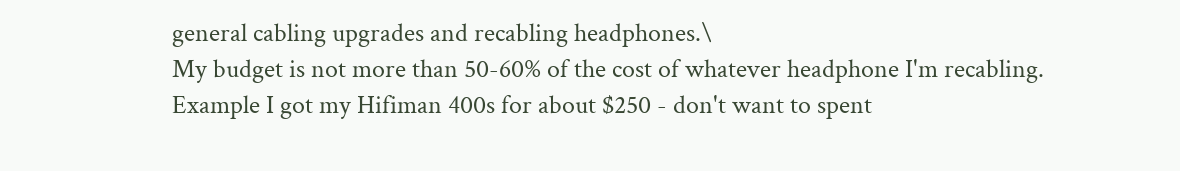general cabling upgrades and recabling headphones.\
My budget is not more than 50-60% of the cost of whatever headphone I'm recabling.  Example I got my Hifiman 400s for about $250 - don't want to spent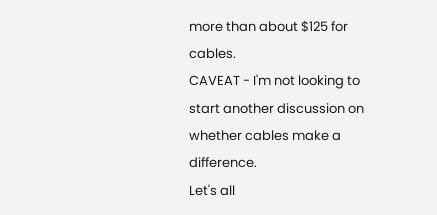more than about $125 for cables.
CAVEAT - I'm not looking to start another discussion on whether cables make a difference.
Let's all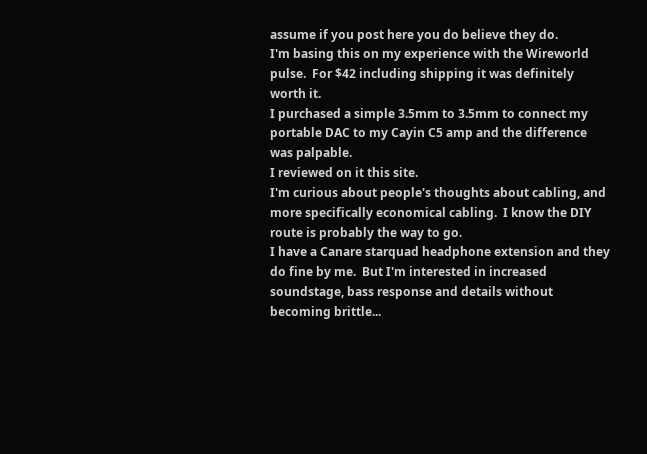assume if you post here you do believe they do.
I'm basing this on my experience with the Wireworld pulse.  For $42 including shipping it was definitely worth it.
I purchased a simple 3.5mm to 3.5mm to connect my portable DAC to my Cayin C5 amp and the difference was palpable.
I reviewed on it this site.
I'm curious about people's thoughts about cabling, and more specifically economical cabling.  I know the DIY route is probably the way to go.
I have a Canare starquad headphone extension and they do fine by me.  But I'm interested in increased soundstage, bass response and details without becoming brittle...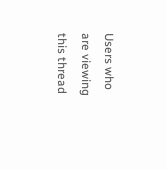Users who are viewing this thread